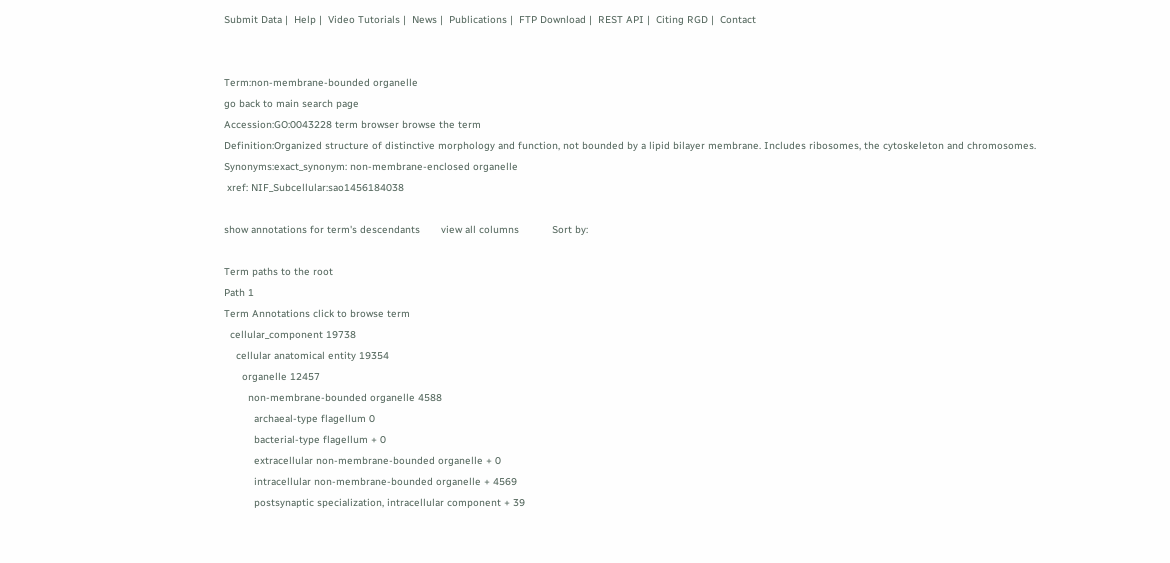Submit Data |  Help |  Video Tutorials |  News |  Publications |  FTP Download |  REST API |  Citing RGD |  Contact


Term:non-membrane-bounded organelle
go back to main search page
Accession:GO:0043228 term browser browse the term
Definition:Organized structure of distinctive morphology and function, not bounded by a lipid bilayer membrane. Includes ribosomes, the cytoskeleton and chromosomes.
Synonyms:exact_synonym: non-membrane-enclosed organelle
 xref: NIF_Subcellular:sao1456184038

show annotations for term's descendants       view all columns           Sort by:

Term paths to the root
Path 1
Term Annotations click to browse term
  cellular_component 19738
    cellular anatomical entity 19354
      organelle 12457
        non-membrane-bounded organelle 4588
          archaeal-type flagellum 0
          bacterial-type flagellum + 0
          extracellular non-membrane-bounded organelle + 0
          intracellular non-membrane-bounded organelle + 4569
          postsynaptic specialization, intracellular component + 39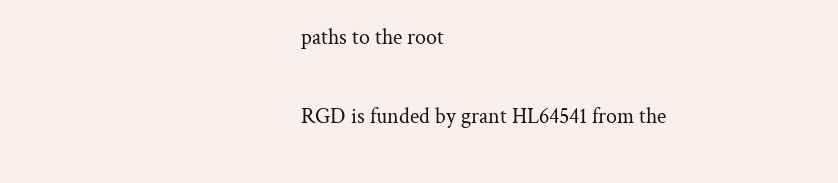paths to the root


RGD is funded by grant HL64541 from the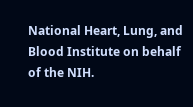National Heart, Lung, and Blood Institute on behalf of the NIH.